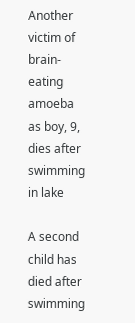Another victim of brain-eating amoeba as boy, 9, dies after swimming in lake

A second child has died after swimming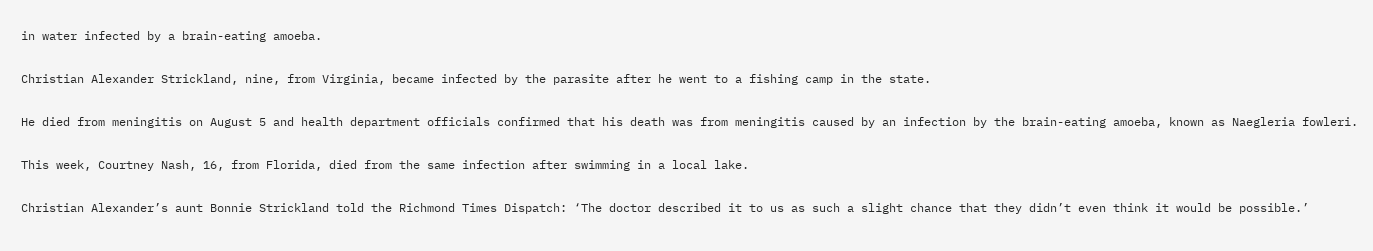in water infected by a brain-eating amoeba.

Christian Alexander Strickland, nine, from Virginia, became infected by the parasite after he went to a fishing camp in the state.

He died from meningitis on August 5 and health department officials confirmed that his death was from meningitis caused by an infection by the brain-eating amoeba, known as Naegleria fowleri.

This week, Courtney Nash, 16, from Florida, died from the same infection after swimming in a local lake.

Christian Alexander’s aunt Bonnie Strickland told the Richmond Times Dispatch: ‘The doctor described it to us as such a slight chance that they didn’t even think it would be possible.’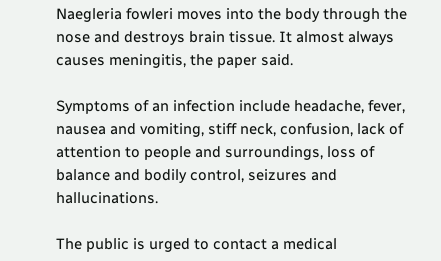Naegleria fowleri moves into the body through the nose and destroys brain tissue. It almost always causes meningitis, the paper said.

Symptoms of an infection include headache, fever, nausea and vomiting, stiff neck, confusion, lack of attention to people and surroundings, loss of balance and bodily control, seizures and hallucinations.

The public is urged to contact a medical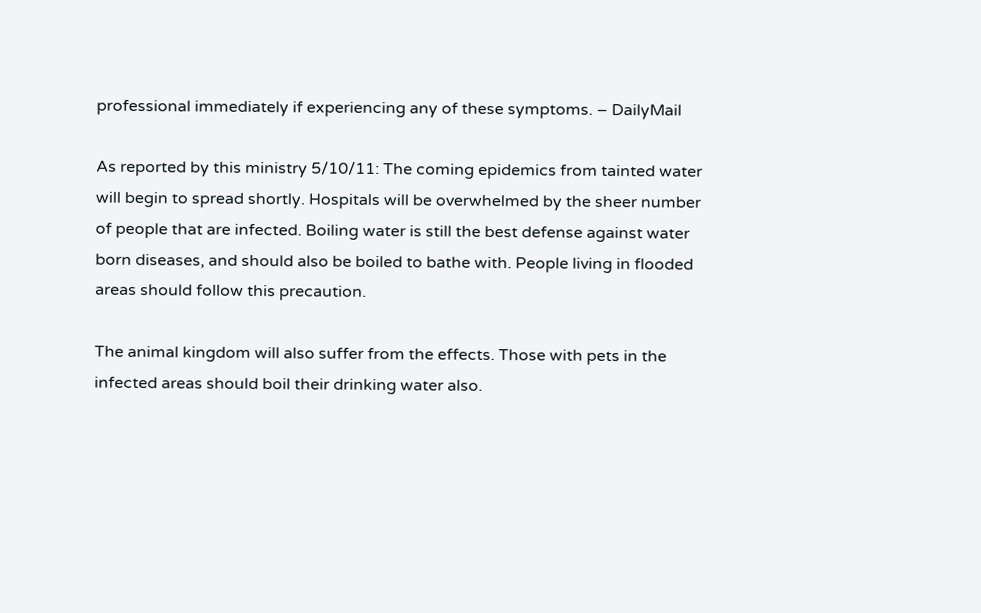professional immediately if experiencing any of these symptoms. – DailyMail

As reported by this ministry 5/10/11: The coming epidemics from tainted water will begin to spread shortly. Hospitals will be overwhelmed by the sheer number of people that are infected. Boiling water is still the best defense against water born diseases, and should also be boiled to bathe with. People living in flooded areas should follow this precaution.

The animal kingdom will also suffer from the effects. Those with pets in the infected areas should boil their drinking water also.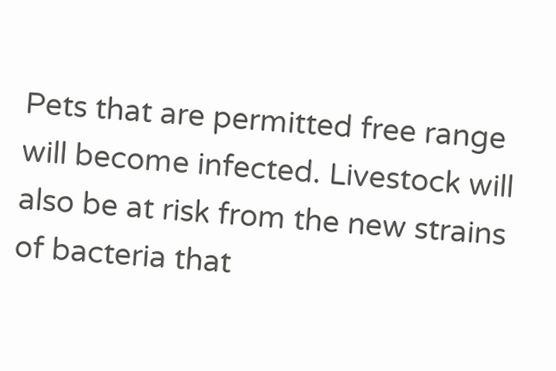Pets that are permitted free range will become infected. Livestock will also be at risk from the new strains of bacteria that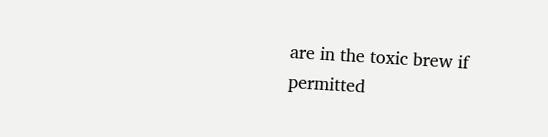are in the toxic brew if permitted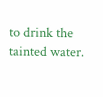to drink the tainted water.